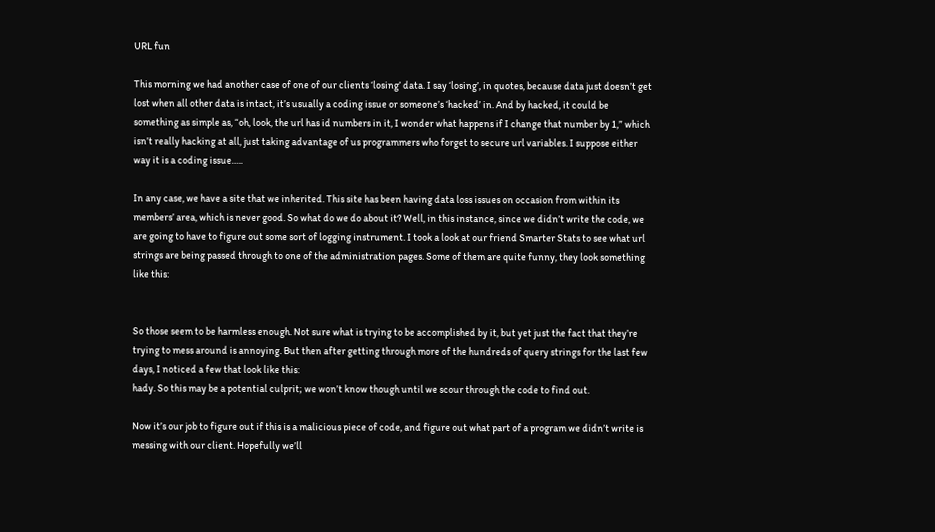URL fun

This morning we had another case of one of our clients ‘losing’ data. I say ‘losing’, in quotes, because data just doesn’t get lost when all other data is intact, it’s usually a coding issue or someone’s ‘hacked’ in. And by hacked, it could be something as simple as, “oh, look, the url has id numbers in it, I wonder what happens if I change that number by 1,” which isn’t really hacking at all, just taking advantage of us programmers who forget to secure url variables. I suppose either way it is a coding issue…..

In any case, we have a site that we inherited. This site has been having data loss issues on occasion from within its members’ area, which is never good. So what do we do about it? Well, in this instance, since we didn’t write the code, we are going to have to figure out some sort of logging instrument. I took a look at our friend Smarter Stats to see what url strings are being passed through to one of the administration pages. Some of them are quite funny, they look something like this:


So those seem to be harmless enough. Not sure what is trying to be accomplished by it, but yet just the fact that they’re trying to mess around is annoying. But then after getting through more of the hundreds of query strings for the last few days, I noticed a few that look like this:
hady. So this may be a potential culprit; we won’t know though until we scour through the code to find out.

Now it’s our job to figure out if this is a malicious piece of code, and figure out what part of a program we didn’t write is messing with our client. Hopefully we’ll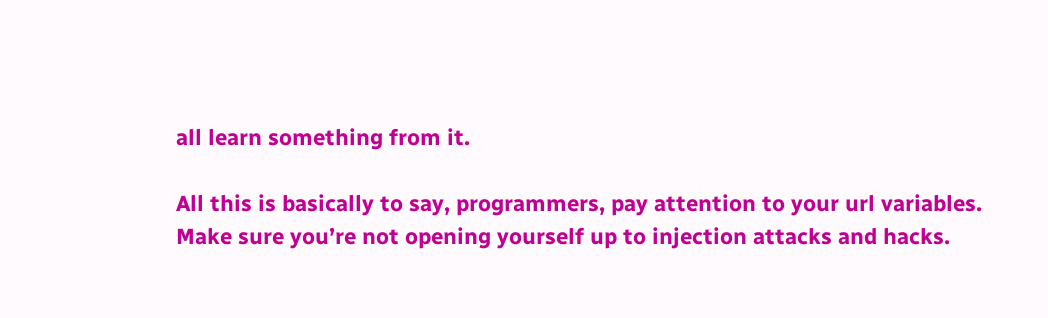all learn something from it.

All this is basically to say, programmers, pay attention to your url variables. Make sure you’re not opening yourself up to injection attacks and hacks.